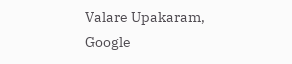Valare Upakaram, Google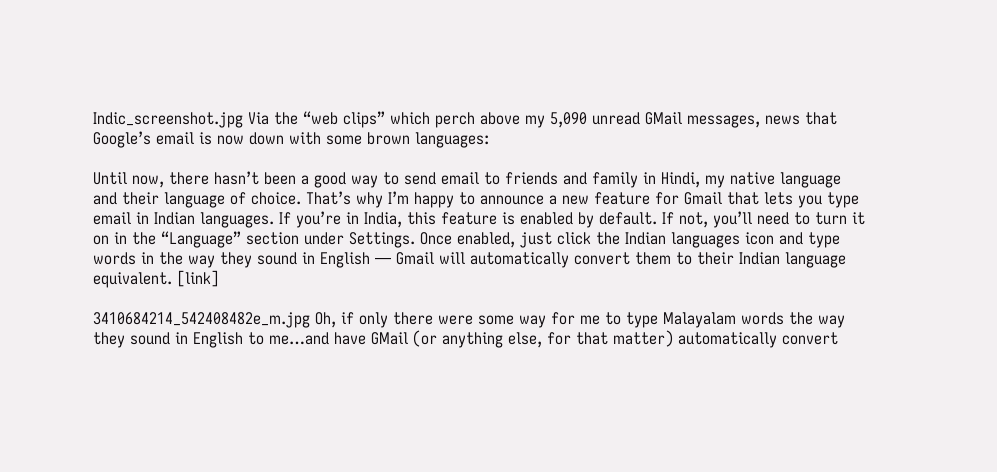Indic_screenshot.jpg Via the “web clips” which perch above my 5,090 unread GMail messages, news that Google’s email is now down with some brown languages:

Until now, there hasn’t been a good way to send email to friends and family in Hindi, my native language and their language of choice. That’s why I’m happy to announce a new feature for Gmail that lets you type email in Indian languages. If you’re in India, this feature is enabled by default. If not, you’ll need to turn it on in the “Language” section under Settings. Once enabled, just click the Indian languages icon and type words in the way they sound in English — Gmail will automatically convert them to their Indian language equivalent. [link]

3410684214_542408482e_m.jpg Oh, if only there were some way for me to type Malayalam words the way they sound in English to me…and have GMail (or anything else, for that matter) automatically convert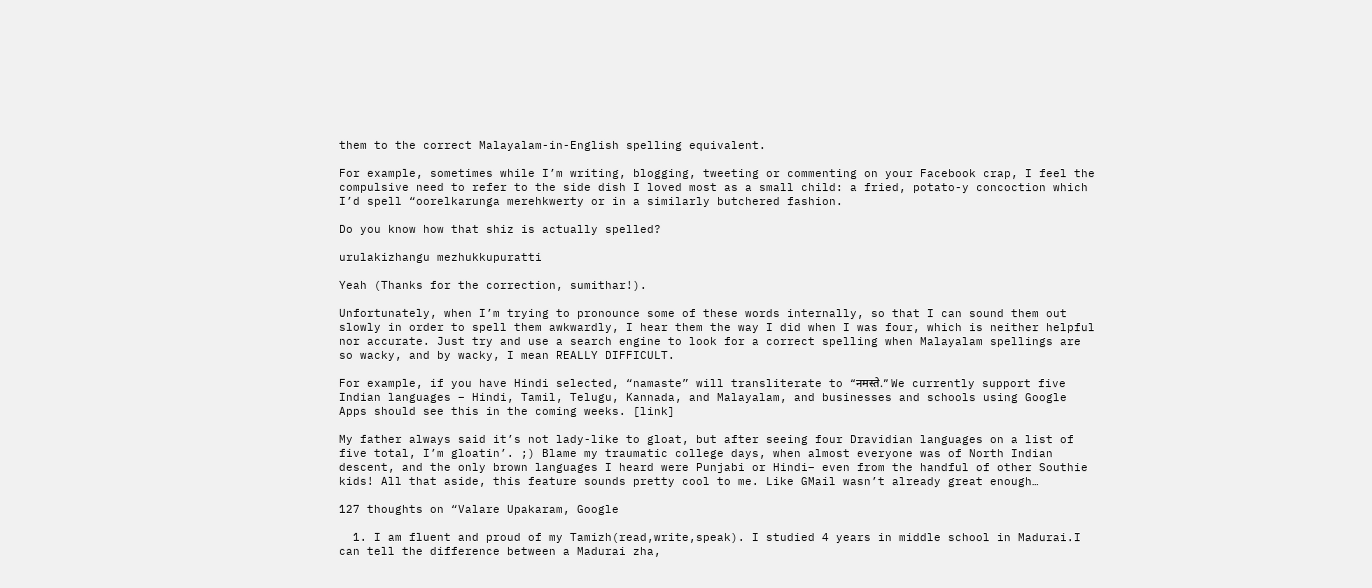them to the correct Malayalam-in-English spelling equivalent.

For example, sometimes while I’m writing, blogging, tweeting or commenting on your Facebook crap, I feel the compulsive need to refer to the side dish I loved most as a small child: a fried, potato-y concoction which I’d spell “oorelkarunga merehkwerty or in a similarly butchered fashion.

Do you know how that shiz is actually spelled?

urulakizhangu mezhukkupuratti

Yeah (Thanks for the correction, sumithar!).

Unfortunately, when I’m trying to pronounce some of these words internally, so that I can sound them out slowly in order to spell them awkwardly, I hear them the way I did when I was four, which is neither helpful nor accurate. Just try and use a search engine to look for a correct spelling when Malayalam spellings are so wacky, and by wacky, I mean REALLY DIFFICULT.

For example, if you have Hindi selected, “namaste” will transliterate to “नमस्ते.” We currently support five Indian languages – Hindi, Tamil, Telugu, Kannada, and Malayalam, and businesses and schools using Google Apps should see this in the coming weeks. [link]

My father always said it’s not lady-like to gloat, but after seeing four Dravidian languages on a list of five total, I’m gloatin’. ;) Blame my traumatic college days, when almost everyone was of North Indian descent, and the only brown languages I heard were Punjabi or Hindi– even from the handful of other Southie kids! All that aside, this feature sounds pretty cool to me. Like GMail wasn’t already great enough…

127 thoughts on “Valare Upakaram, Google

  1. I am fluent and proud of my Tamizh(read,write,speak). I studied 4 years in middle school in Madurai.I can tell the difference between a Madurai zha,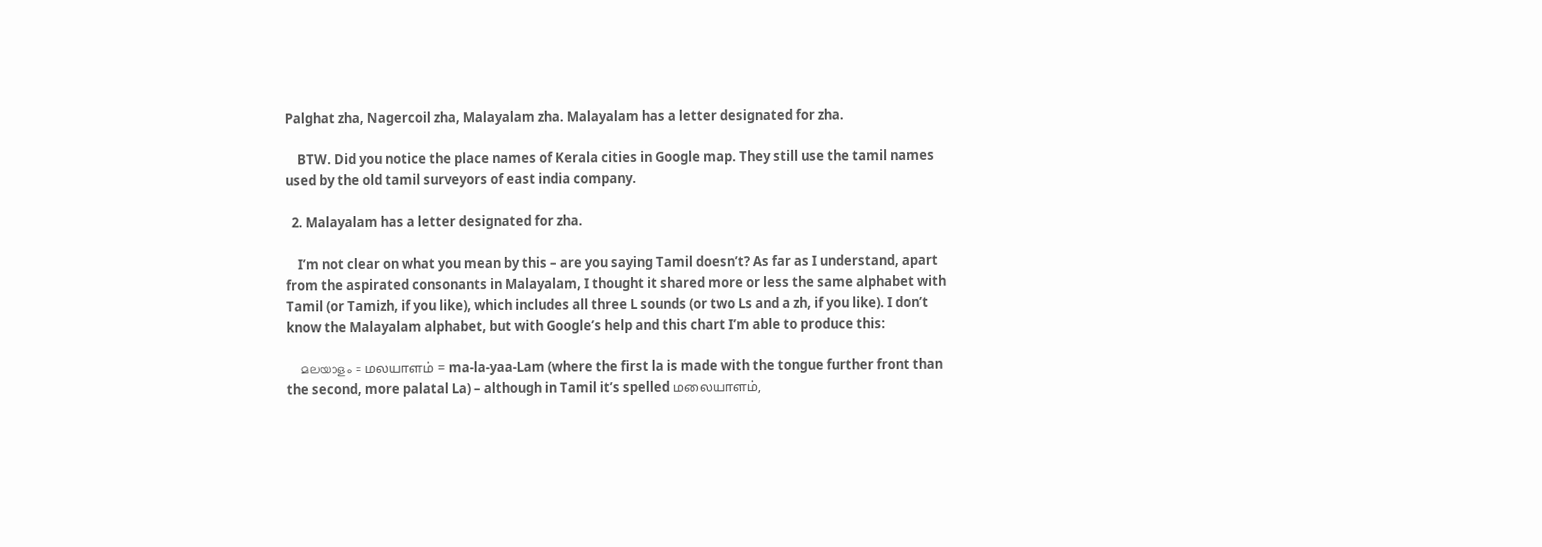Palghat zha, Nagercoil zha, Malayalam zha. Malayalam has a letter designated for zha.

    BTW. Did you notice the place names of Kerala cities in Google map. They still use the tamil names used by the old tamil surveyors of east india company.

  2. Malayalam has a letter designated for zha.

    I’m not clear on what you mean by this – are you saying Tamil doesn’t? As far as I understand, apart from the aspirated consonants in Malayalam, I thought it shared more or less the same alphabet with Tamil (or Tamizh, if you like), which includes all three L sounds (or two Ls and a zh, if you like). I don’t know the Malayalam alphabet, but with Google’s help and this chart I’m able to produce this:

    മലയാളം = மலயாளம் = ma-la-yaa-Lam (where the first la is made with the tongue further front than the second, more palatal La) – although in Tamil it’s spelled மலையாளம்,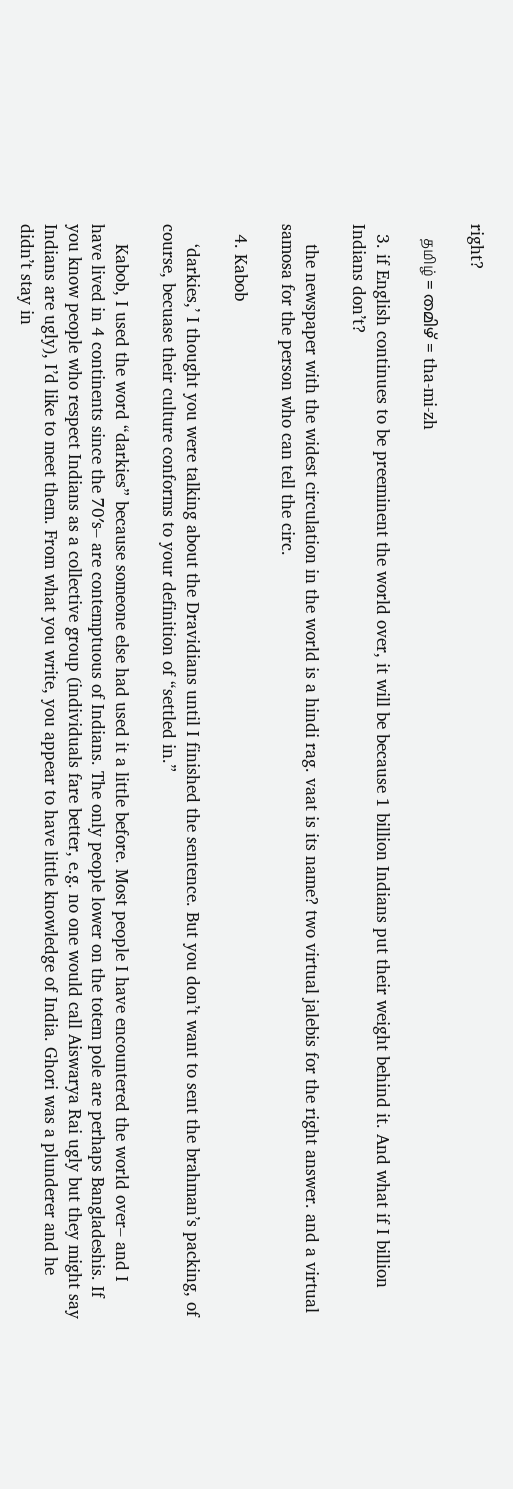right?

    தமிழ் = തമിഴ് = tha-mi-zh

  3. if English continues to be preeminent the world over, it will be because 1 billion Indians put their weight behind it. And what if I billion Indians don’t?

    the newspaper with the widest circulation in the world is a hindi rag. vaat is its name? two virtual jalebis for the right answer. and a virtual samosa for the person who can tell the circ.

  4. Kabob

    ‘darkies,’ I thought you were talking about the Dravidians until I finished the sentence. But you don’t want to sent the brahman’s packing, of course, becuase their culture conforms to your definition of “settled in.”

    Kabob, I used the word “darkies” because someone else had used it a little before. Most people I have encountered the world over– and I have lived in 4 continents since the 70′s– are contemptuous of Indians. The only people lower on the totem pole are perhaps Bangladeshis. If you know people who respect Indians as a collective group (individuals fare better, e.g. no one would call Aiswarya Rai ugly but they might say Indians are ugly), I’d like to meet them. From what you write, you appear to have little knowledge of India. Ghori was a plunderer and he didn’t stay in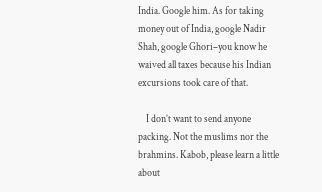India. Google him. As for taking money out of India, google Nadir Shah, google Ghori–you know he waived all taxes because his Indian excursions took care of that.

    I don’t want to send anyone packing. Not the muslims nor the brahmins. Kabob, please learn a little about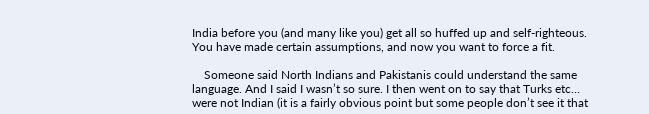India before you (and many like you) get all so huffed up and self-righteous. You have made certain assumptions, and now you want to force a fit.

    Someone said North Indians and Pakistanis could understand the same language. And I said I wasn’t so sure. I then went on to say that Turks etc… were not Indian (it is a fairly obvious point but some people don’t see it that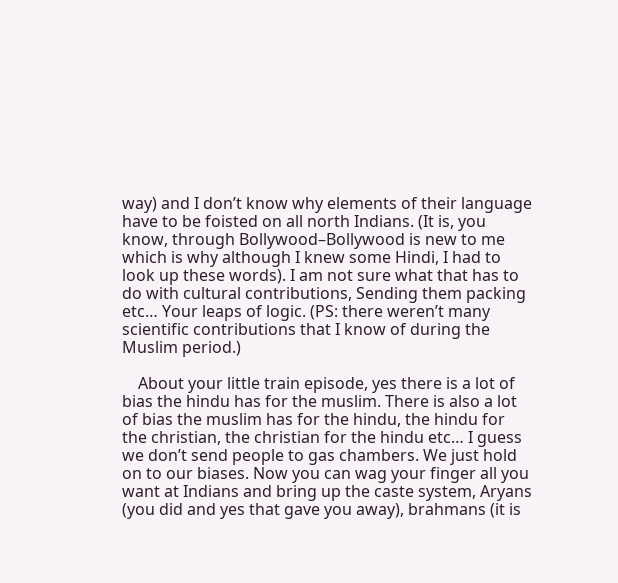way) and I don’t know why elements of their language have to be foisted on all north Indians. (It is, you know, through Bollywood–Bollywood is new to me which is why although I knew some Hindi, I had to look up these words). I am not sure what that has to do with cultural contributions, Sending them packing etc… Your leaps of logic. (PS: there weren’t many scientific contributions that I know of during the Muslim period.)

    About your little train episode, yes there is a lot of bias the hindu has for the muslim. There is also a lot of bias the muslim has for the hindu, the hindu for the christian, the christian for the hindu etc… I guess we don’t send people to gas chambers. We just hold on to our biases. Now you can wag your finger all you want at Indians and bring up the caste system, Aryans (you did and yes that gave you away), brahmans (it is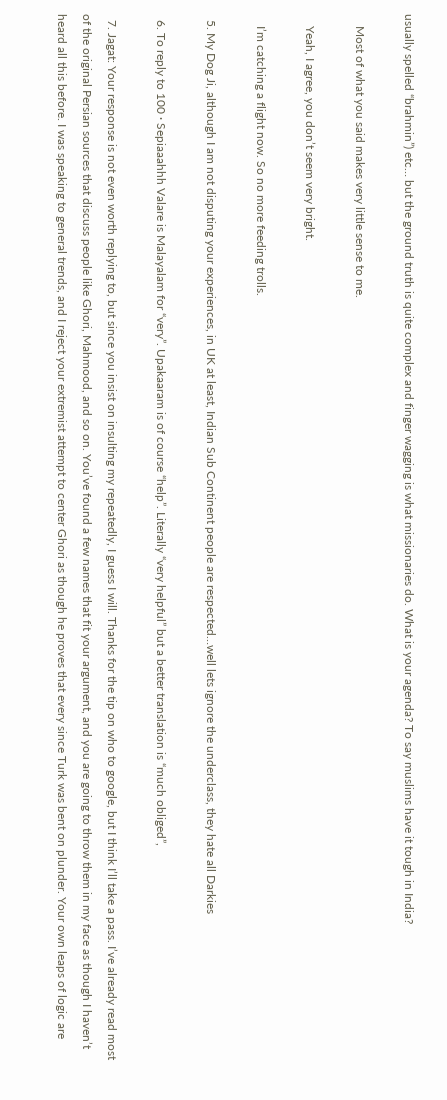usually spelled “brahmin”) etc… but the ground truth is quite complex and finger wagging is what missionaries do. What is your agenda? To say muslims have it tough in India?

    Most of what you said makes very little sense to me.

    Yeah, I agree, you don’t seem very bright.

    I’m catching a flight now. So no more feeding trolls.

  5. My Dog Ji, although I am not disputing your experiences, in UK at least, Indian Sub Continent people are respected…well lets ignore the underclass, they hate all Darkies

  6. To reply to 100 · Sepiaaahhh Valare is Malayalam for “very”. Upakaaram is of course “help”. Literally “very helpful” but a better translation is “much obliged”,

  7. Jagat: Your response is not even worth replying to, but since you insist on insulting my repeatedly, I guess I will. Thanks for the tip on who to google, but I think I’ll take a pass. I’ve already read most of the original Persian sources that discuss people like Ghori, Mahmood, and so on. You’ve found a few names that fit your argument, and you are going to throw them in my face as though I haven’t heard all this before. I was speaking to general trends, and I reject your extremist attempt to center Ghori as though he proves that every since Turk was bent on plunder. Your own leaps of logic are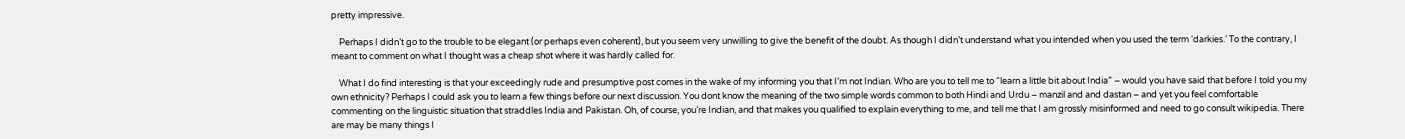pretty impressive.

    Perhaps I didn’t go to the trouble to be elegant (or perhaps even coherent), but you seem very unwilling to give the benefit of the doubt. As though I didn’t understand what you intended when you used the term ‘darkies.’ To the contrary, I meant to comment on what I thought was a cheap shot where it was hardly called for.

    What I do find interesting is that your exceedingly rude and presumptive post comes in the wake of my informing you that I’m not Indian. Who are you to tell me to “learn a little bit about India” – would you have said that before I told you my own ethnicity? Perhaps I could ask you to learn a few things before our next discussion. You dont know the meaning of the two simple words common to both Hindi and Urdu – manzil and and dastan – and yet you feel comfortable commenting on the linguistic situation that straddles India and Pakistan. Oh, of course, you’re Indian, and that makes you qualified to explain everything to me, and tell me that I am grossly misinformed and need to go consult wikipedia. There are may be many things I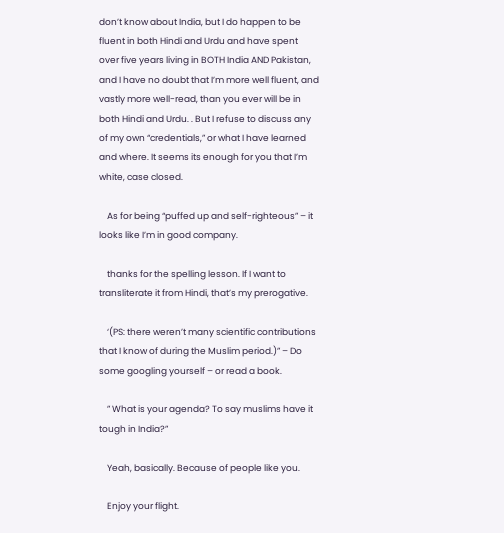don’t know about India, but I do happen to be fluent in both Hindi and Urdu and have spent over five years living in BOTH India AND Pakistan, and I have no doubt that I’m more well fluent, and vastly more well-read, than you ever will be in both Hindi and Urdu. . But I refuse to discuss any of my own “credentials,” or what I have learned and where. It seems its enough for you that I’m white, case closed.

    As for being “puffed up and self-righteous” – it looks like I’m in good company.

    thanks for the spelling lesson. If I want to transliterate it from Hindi, that’s my prerogative.

    ‘(PS: there weren’t many scientific contributions that I know of during the Muslim period.)” – Do some googling yourself – or read a book.

    ” What is your agenda? To say muslims have it tough in India?”

    Yeah, basically. Because of people like you.

    Enjoy your flight.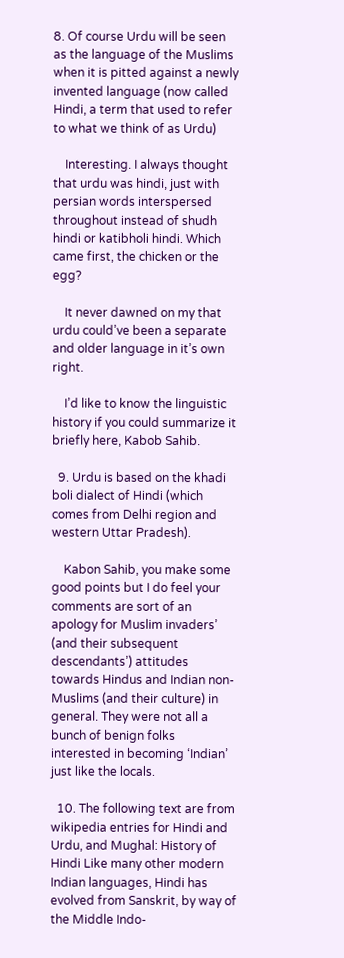8. Of course Urdu will be seen as the language of the Muslims when it is pitted against a newly invented language (now called Hindi, a term that used to refer to what we think of as Urdu)

    Interesting. I always thought that urdu was hindi, just with persian words interspersed throughout instead of shudh hindi or katibholi hindi. Which came first, the chicken or the egg?

    It never dawned on my that urdu could’ve been a separate and older language in it’s own right.

    I’d like to know the linguistic history if you could summarize it briefly here, Kabob Sahib.

  9. Urdu is based on the khadi boli dialect of Hindi (which comes from Delhi region and western Uttar Pradesh).

    Kabon Sahib, you make some good points but I do feel your comments are sort of an apology for Muslim invaders’ (and their subsequent descendants’) attitudes towards Hindus and Indian non-Muslims (and their culture) in general. They were not all a bunch of benign folks interested in becoming ‘Indian’ just like the locals.

  10. The following text are from wikipedia entries for Hindi and Urdu, and Mughal: History of Hindi Like many other modern Indian languages, Hindi has evolved from Sanskrit, by way of the Middle Indo-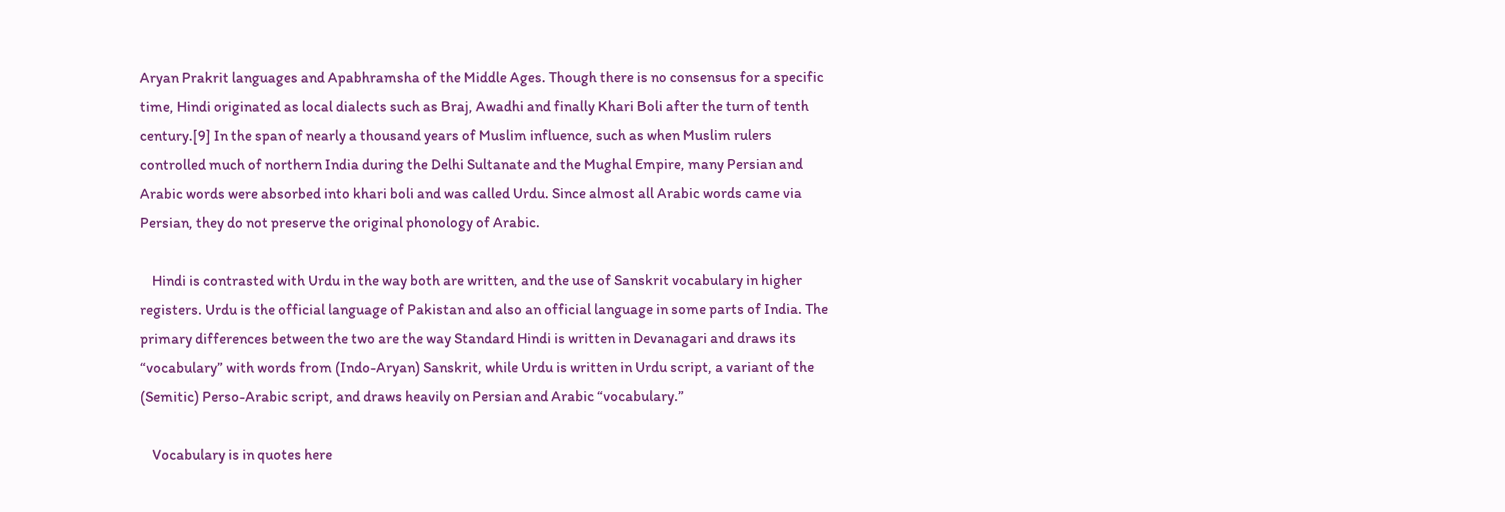Aryan Prakrit languages and Apabhramsha of the Middle Ages. Though there is no consensus for a specific time, Hindi originated as local dialects such as Braj, Awadhi and finally Khari Boli after the turn of tenth century.[9] In the span of nearly a thousand years of Muslim influence, such as when Muslim rulers controlled much of northern India during the Delhi Sultanate and the Mughal Empire, many Persian and Arabic words were absorbed into khari boli and was called Urdu. Since almost all Arabic words came via Persian, they do not preserve the original phonology of Arabic.

    Hindi is contrasted with Urdu in the way both are written, and the use of Sanskrit vocabulary in higher registers. Urdu is the official language of Pakistan and also an official language in some parts of India. The primary differences between the two are the way Standard Hindi is written in Devanagari and draws its “vocabulary” with words from (Indo-Aryan) Sanskrit, while Urdu is written in Urdu script, a variant of the (Semitic) Perso-Arabic script, and draws heavily on Persian and Arabic “vocabulary.”

    Vocabulary is in quotes here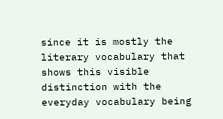since it is mostly the literary vocabulary that shows this visible distinction with the everyday vocabulary being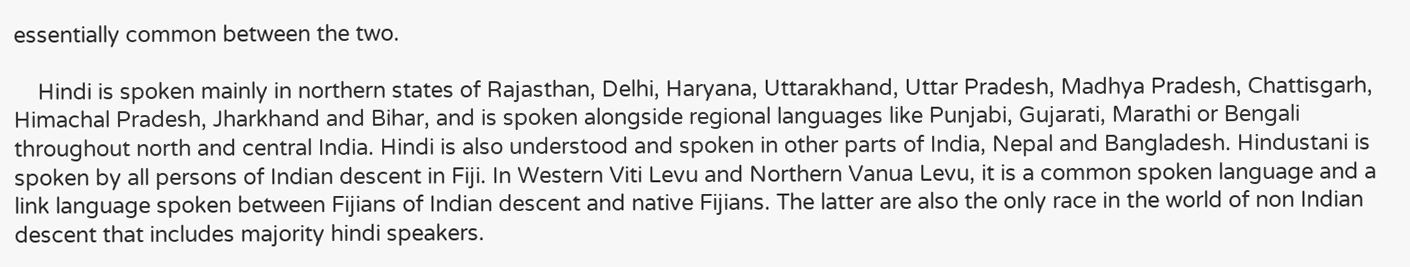essentially common between the two.

    Hindi is spoken mainly in northern states of Rajasthan, Delhi, Haryana, Uttarakhand, Uttar Pradesh, Madhya Pradesh, Chattisgarh, Himachal Pradesh, Jharkhand and Bihar, and is spoken alongside regional languages like Punjabi, Gujarati, Marathi or Bengali throughout north and central India. Hindi is also understood and spoken in other parts of India, Nepal and Bangladesh. Hindustani is spoken by all persons of Indian descent in Fiji. In Western Viti Levu and Northern Vanua Levu, it is a common spoken language and a link language spoken between Fijians of Indian descent and native Fijians. The latter are also the only race in the world of non Indian descent that includes majority hindi speakers.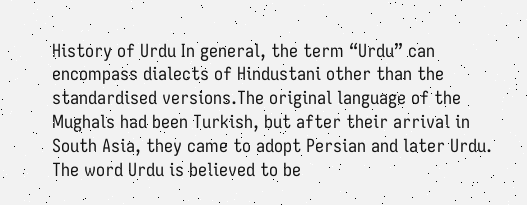History of Urdu In general, the term “Urdu” can encompass dialects of Hindustani other than the standardised versions.The original language of the Mughals had been Turkish, but after their arrival in South Asia, they came to adopt Persian and later Urdu. The word Urdu is believed to be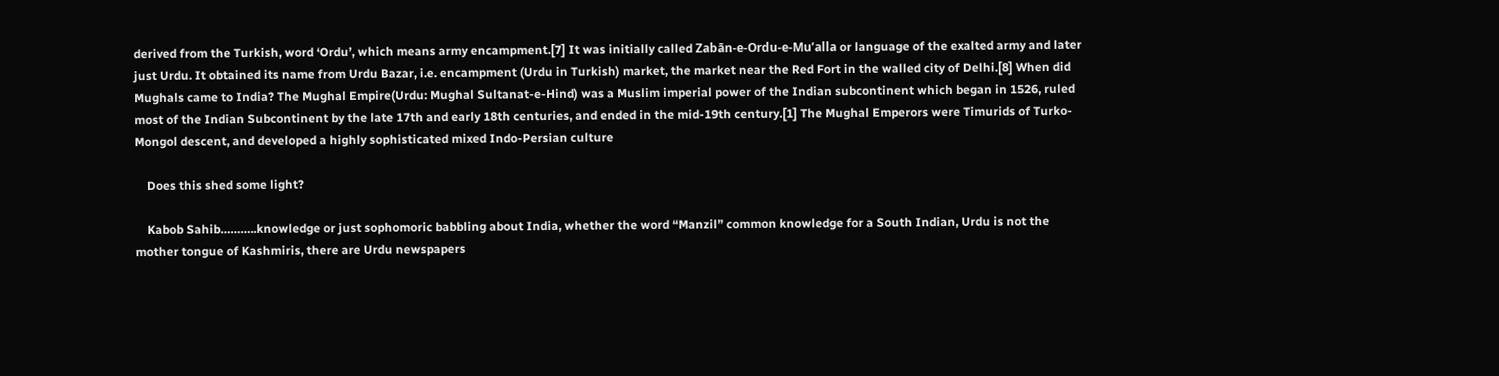derived from the Turkish, word ‘Ordu’, which means army encampment.[7] It was initially called Zabān-e-Ordu-e-Mu’alla or language of the exalted army and later just Urdu. It obtained its name from Urdu Bazar, i.e. encampment (Urdu in Turkish) market, the market near the Red Fort in the walled city of Delhi.[8] When did Mughals came to India? The Mughal Empire(Urdu: Mughal Sultanat-e-Hind) was a Muslim imperial power of the Indian subcontinent which began in 1526, ruled most of the Indian Subcontinent by the late 17th and early 18th centuries, and ended in the mid-19th century.[1] The Mughal Emperors were Timurids of Turko-Mongol descent, and developed a highly sophisticated mixed Indo-Persian culture

    Does this shed some light?

    Kabob Sahib………..knowledge or just sophomoric babbling about India, whether the word “Manzil” common knowledge for a South Indian, Urdu is not the mother tongue of Kashmiris, there are Urdu newspapers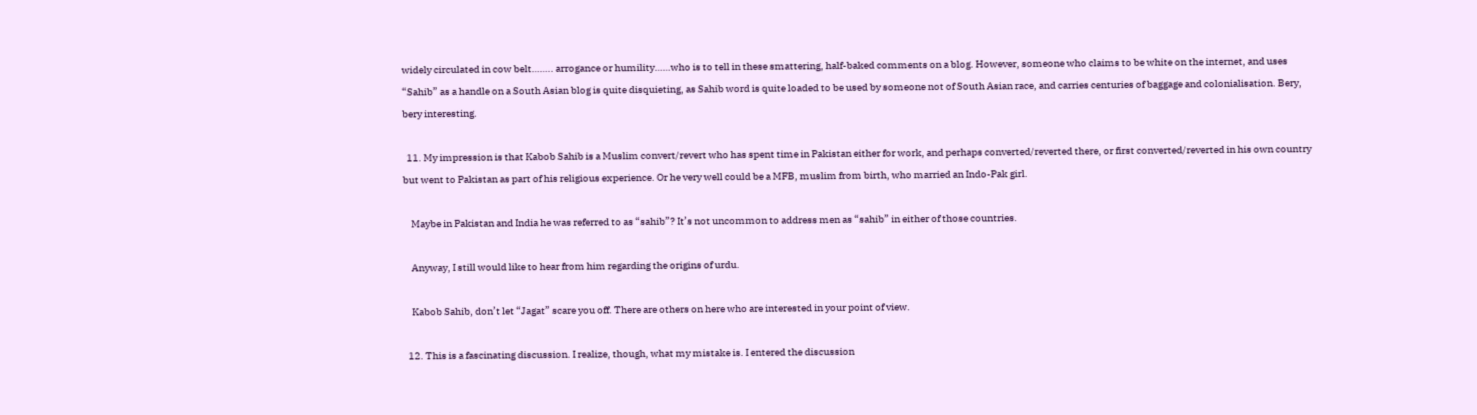widely circulated in cow belt…….. arrogance or humility……who is to tell in these smattering, half-baked comments on a blog. However, someone who claims to be white on the internet, and uses “Sahib” as a handle on a South Asian blog is quite disquieting, as Sahib word is quite loaded to be used by someone not of South Asian race, and carries centuries of baggage and colonialisation. Bery, bery interesting.

  11. My impression is that Kabob Sahib is a Muslim convert/revert who has spent time in Pakistan either for work, and perhaps converted/reverted there, or first converted/reverted in his own country but went to Pakistan as part of his religious experience. Or he very well could be a MFB, muslim from birth, who married an Indo-Pak girl.

    Maybe in Pakistan and India he was referred to as “sahib”? It’s not uncommon to address men as “sahib” in either of those countries.

    Anyway, I still would like to hear from him regarding the origins of urdu.

    Kabob Sahib, don’t let “Jagat” scare you off. There are others on here who are interested in your point of view.

  12. This is a fascinating discussion. I realize, though, what my mistake is. I entered the discussion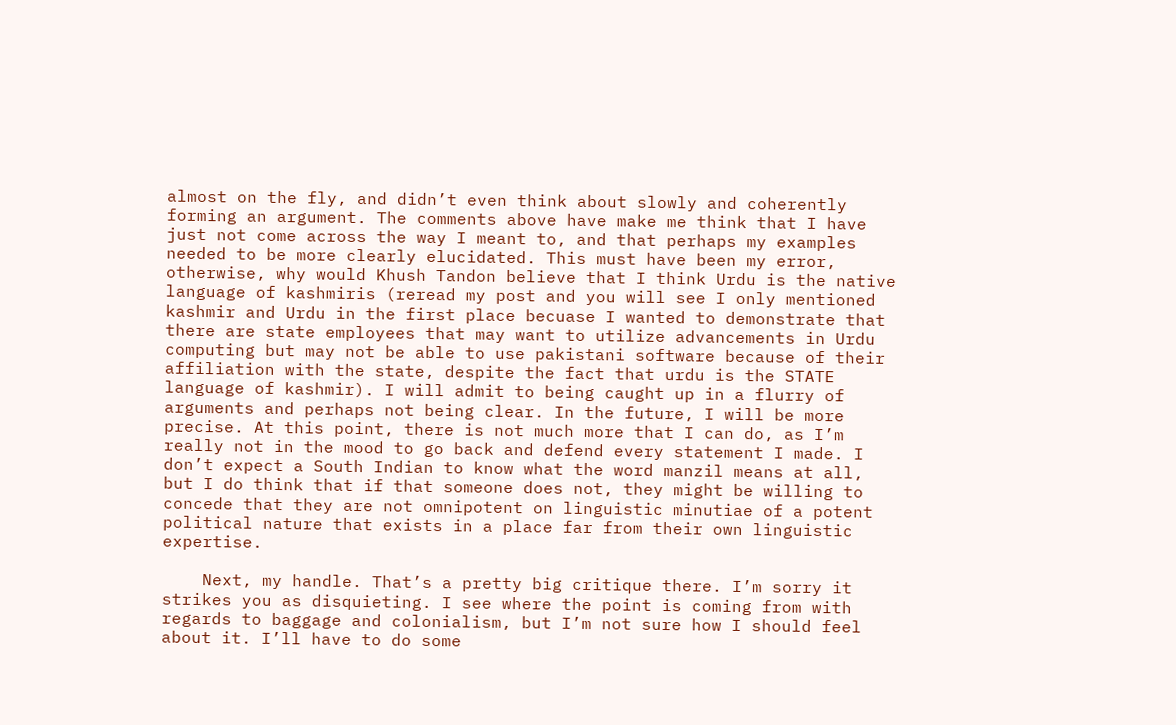almost on the fly, and didn’t even think about slowly and coherently forming an argument. The comments above have make me think that I have just not come across the way I meant to, and that perhaps my examples needed to be more clearly elucidated. This must have been my error, otherwise, why would Khush Tandon believe that I think Urdu is the native language of kashmiris (reread my post and you will see I only mentioned kashmir and Urdu in the first place becuase I wanted to demonstrate that there are state employees that may want to utilize advancements in Urdu computing but may not be able to use pakistani software because of their affiliation with the state, despite the fact that urdu is the STATE language of kashmir). I will admit to being caught up in a flurry of arguments and perhaps not being clear. In the future, I will be more precise. At this point, there is not much more that I can do, as I’m really not in the mood to go back and defend every statement I made. I don’t expect a South Indian to know what the word manzil means at all, but I do think that if that someone does not, they might be willing to concede that they are not omnipotent on linguistic minutiae of a potent political nature that exists in a place far from their own linguistic expertise.

    Next, my handle. That’s a pretty big critique there. I’m sorry it strikes you as disquieting. I see where the point is coming from with regards to baggage and colonialism, but I’m not sure how I should feel about it. I’ll have to do some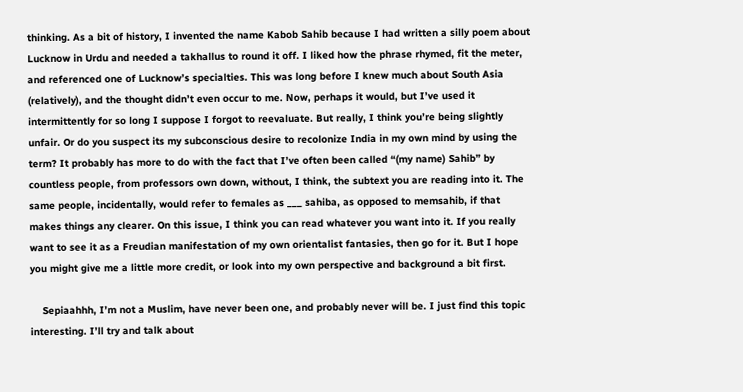thinking. As a bit of history, I invented the name Kabob Sahib because I had written a silly poem about Lucknow in Urdu and needed a takhallus to round it off. I liked how the phrase rhymed, fit the meter, and referenced one of Lucknow’s specialties. This was long before I knew much about South Asia (relatively), and the thought didn’t even occur to me. Now, perhaps it would, but I’ve used it intermittently for so long I suppose I forgot to reevaluate. But really, I think you’re being slightly unfair. Or do you suspect its my subconscious desire to recolonize India in my own mind by using the term? It probably has more to do with the fact that I’ve often been called “(my name) Sahib” by countless people, from professors own down, without, I think, the subtext you are reading into it. The same people, incidentally, would refer to females as ___ sahiba, as opposed to memsahib, if that makes things any clearer. On this issue, I think you can read whatever you want into it. If you really want to see it as a Freudian manifestation of my own orientalist fantasies, then go for it. But I hope you might give me a little more credit, or look into my own perspective and background a bit first.

    Sepiaahhh, I’m not a Muslim, have never been one, and probably never will be. I just find this topic interesting. I’ll try and talk about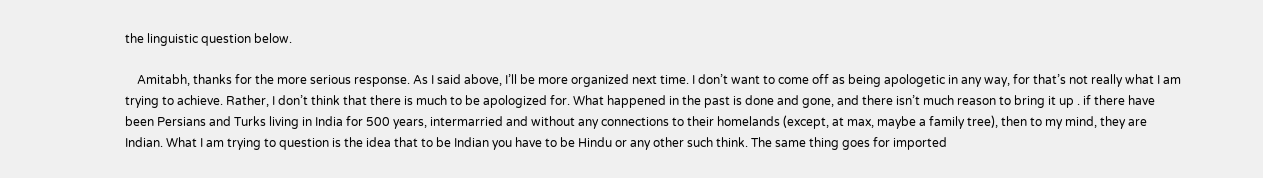the linguistic question below.

    Amitabh, thanks for the more serious response. As I said above, I’ll be more organized next time. I don’t want to come off as being apologetic in any way, for that’s not really what I am trying to achieve. Rather, I don’t think that there is much to be apologized for. What happened in the past is done and gone, and there isn’t much reason to bring it up . if there have been Persians and Turks living in India for 500 years, intermarried and without any connections to their homelands (except, at max, maybe a family tree), then to my mind, they are Indian. What I am trying to question is the idea that to be Indian you have to be Hindu or any other such think. The same thing goes for imported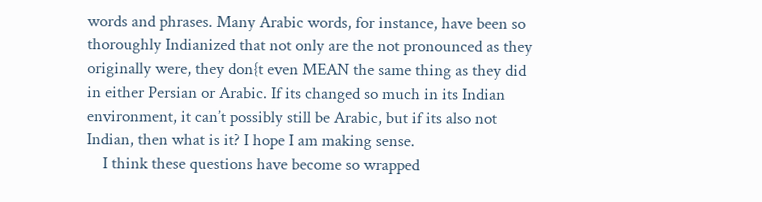words and phrases. Many Arabic words, for instance, have been so thoroughly Indianized that not only are the not pronounced as they originally were, they don{t even MEAN the same thing as they did in either Persian or Arabic. If its changed so much in its Indian environment, it can’t possibly still be Arabic, but if its also not Indian, then what is it? I hope I am making sense.
    I think these questions have become so wrapped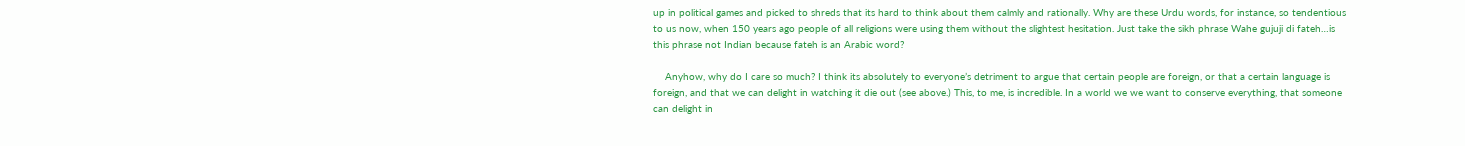up in political games and picked to shreds that its hard to think about them calmly and rationally. Why are these Urdu words, for instance, so tendentious to us now, when 150 years ago people of all religions were using them without the slightest hesitation. Just take the sikh phrase Wahe gujuji di fateh…is this phrase not Indian because fateh is an Arabic word?

    Anyhow, why do I care so much? I think its absolutely to everyone’s detriment to argue that certain people are foreign, or that a certain language is foreign, and that we can delight in watching it die out (see above.) This, to me, is incredible. In a world we we want to conserve everything, that someone can delight in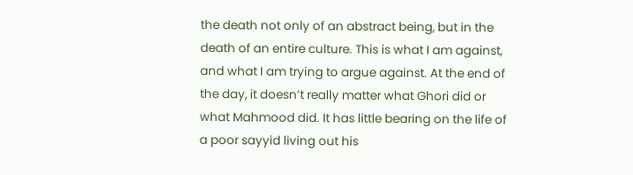the death not only of an abstract being, but in the death of an entire culture. This is what I am against, and what I am trying to argue against. At the end of the day, it doesn’t really matter what Ghori did or what Mahmood did. It has little bearing on the life of a poor sayyid living out his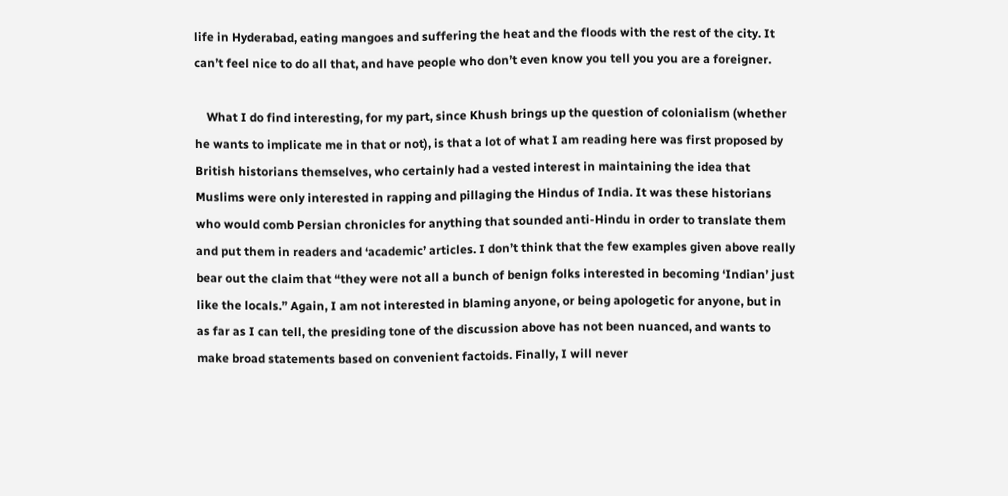life in Hyderabad, eating mangoes and suffering the heat and the floods with the rest of the city. It can’t feel nice to do all that, and have people who don’t even know you tell you you are a foreigner.

    What I do find interesting, for my part, since Khush brings up the question of colonialism (whether he wants to implicate me in that or not), is that a lot of what I am reading here was first proposed by British historians themselves, who certainly had a vested interest in maintaining the idea that Muslims were only interested in rapping and pillaging the Hindus of India. It was these historians who would comb Persian chronicles for anything that sounded anti-Hindu in order to translate them and put them in readers and ‘academic’ articles. I don’t think that the few examples given above really bear out the claim that “they were not all a bunch of benign folks interested in becoming ‘Indian’ just like the locals.” Again, I am not interested in blaming anyone, or being apologetic for anyone, but in as far as I can tell, the presiding tone of the discussion above has not been nuanced, and wants to make broad statements based on convenient factoids. Finally, I will never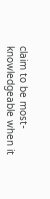claim to be most-knowledgeable when it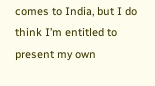comes to India, but I do think I’m entitled to present my own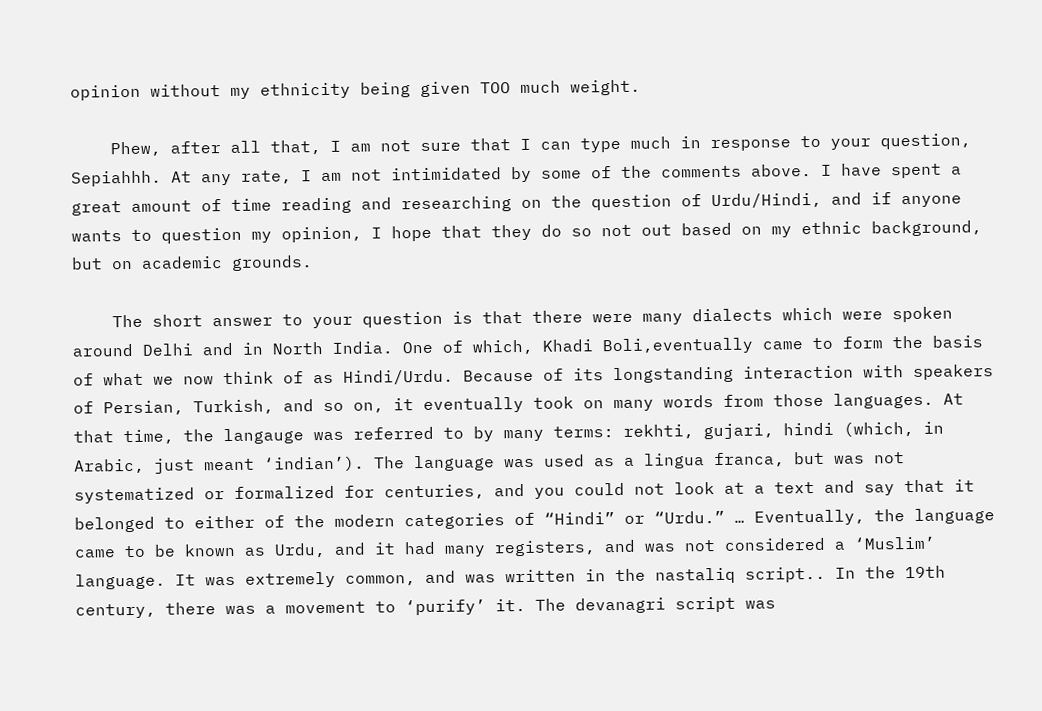opinion without my ethnicity being given TOO much weight.

    Phew, after all that, I am not sure that I can type much in response to your question, Sepiahhh. At any rate, I am not intimidated by some of the comments above. I have spent a great amount of time reading and researching on the question of Urdu/Hindi, and if anyone wants to question my opinion, I hope that they do so not out based on my ethnic background, but on academic grounds.

    The short answer to your question is that there were many dialects which were spoken around Delhi and in North India. One of which, Khadi Boli,eventually came to form the basis of what we now think of as Hindi/Urdu. Because of its longstanding interaction with speakers of Persian, Turkish, and so on, it eventually took on many words from those languages. At that time, the langauge was referred to by many terms: rekhti, gujari, hindi (which, in Arabic, just meant ‘indian’). The language was used as a lingua franca, but was not systematized or formalized for centuries, and you could not look at a text and say that it belonged to either of the modern categories of “Hindi” or “Urdu.” … Eventually, the language came to be known as Urdu, and it had many registers, and was not considered a ‘Muslim’ language. It was extremely common, and was written in the nastaliq script.. In the 19th century, there was a movement to ‘purify’ it. The devanagri script was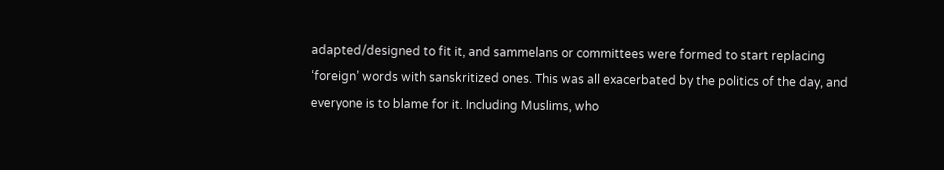adapted/designed to fit it, and sammelans or committees were formed to start replacing ‘foreign’ words with sanskritized ones. This was all exacerbated by the politics of the day, and everyone is to blame for it. Including Muslims, who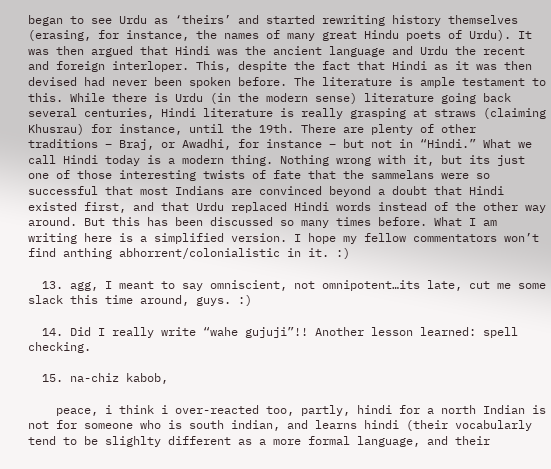began to see Urdu as ‘theirs’ and started rewriting history themselves (erasing, for instance, the names of many great Hindu poets of Urdu). It was then argued that Hindi was the ancient language and Urdu the recent and foreign interloper. This, despite the fact that Hindi as it was then devised had never been spoken before. The literature is ample testament to this. While there is Urdu (in the modern sense) literature going back several centuries, Hindi literature is really grasping at straws (claiming Khusrau) for instance, until the 19th. There are plenty of other traditions – Braj, or Awadhi, for instance – but not in “Hindi.” What we call Hindi today is a modern thing. Nothing wrong with it, but its just one of those interesting twists of fate that the sammelans were so successful that most Indians are convinced beyond a doubt that Hindi existed first, and that Urdu replaced Hindi words instead of the other way around. But this has been discussed so many times before. What I am writing here is a simplified version. I hope my fellow commentators won’t find anthing abhorrent/colonialistic in it. :)

  13. agg, I meant to say omniscient, not omnipotent…its late, cut me some slack this time around, guys. :)

  14. Did I really write “wahe gujuji”!! Another lesson learned: spell checking.

  15. na-chiz kabob,

    peace, i think i over-reacted too, partly, hindi for a north Indian is not for someone who is south indian, and learns hindi (their vocabularly tend to be slighlty different as a more formal language, and their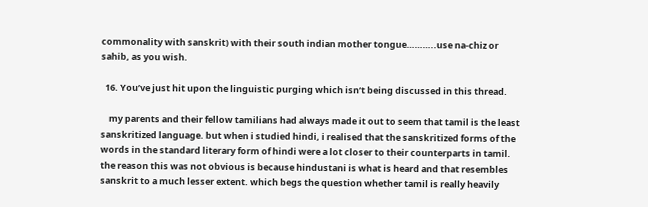commonality with sanskrit) with their south indian mother tongue………..use na-chiz or sahib, as you wish.

  16. You’ve just hit upon the linguistic purging which isn’t being discussed in this thread.

    my parents and their fellow tamilians had always made it out to seem that tamil is the least sanskritized language. but when i studied hindi, i realised that the sanskritized forms of the words in the standard literary form of hindi were a lot closer to their counterparts in tamil. the reason this was not obvious is because hindustani is what is heard and that resembles sanskrit to a much lesser extent. which begs the question whether tamil is really heavily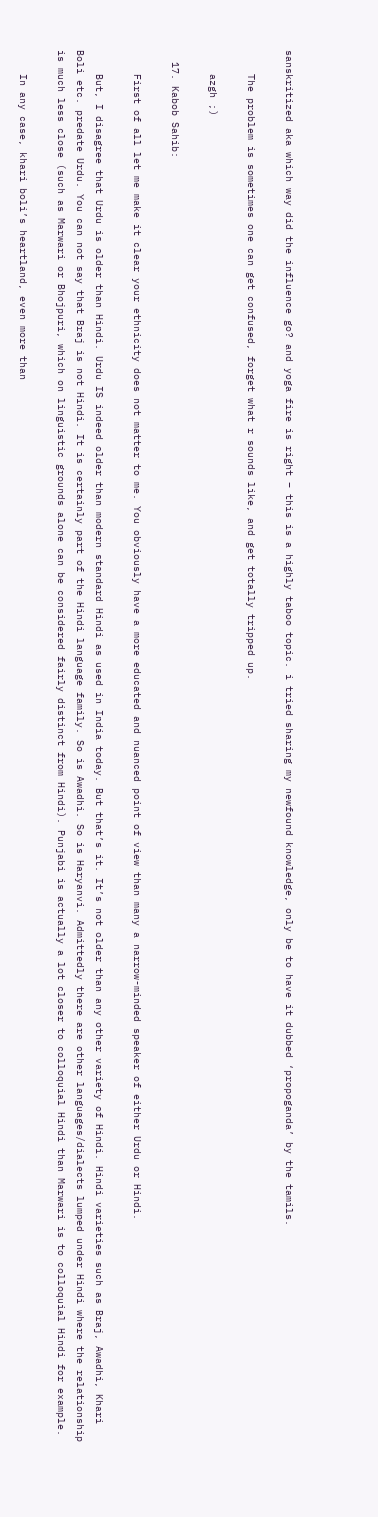sanskritized aka which way did the influence go? and yoga fire is right – this is a highly taboo topic. i tried sharing my newfound knowledge, only be to have it dubbed ‘propoganda’ by the tamils.

    The problem is sometimes one can get confused, forget what r sounds like, and get totally tripped up.

    azgh ;)

  17. Kabob Sahib:

    First of all let me make it clear your ethnicity does not matter to me. You obviously have a more educated and nuanced point of view than many a narrow-minded speaker of either Urdu or Hindi.

    But, I disagree that Urdu is older than Hindi. Urdu IS indeed older than modern standard Hindi as used in India today. But that’s it. It’s not older than any other variety of Hindi. Hindi varieties such as Braj, Awadhi, Khari Boli etc. predate Urdu. You can not say that Braj is not Hindi. It is certainly part of the Hindi language family. So is Awadhi. So is Haryanvi. Admittedly there are other languages/dialects lumped under Hindi where the relationship is much less close (such as Marwari or Bhojpuri, which on linguistic grounds alone can be considered fairly distinct from Hindi). Punjabi is actually a lot closer to colloquial Hindi than Marwari is to colloquial Hindi for example.

    In any case, khari boli’s heartland, even more than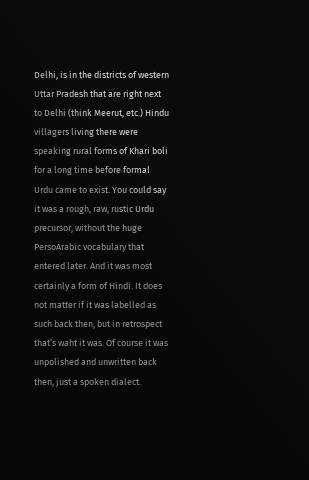Delhi, is in the districts of western Uttar Pradesh that are right next to Delhi (think Meerut, etc.) Hindu villagers living there were speaking rural forms of Khari boli for a long time before formal Urdu came to exist. You could say it was a rough, raw, rustic Urdu precursor, without the huge PersoArabic vocabulary that entered later. And it was most certainly a form of Hindi. It does not matter if it was labelled as such back then, but in retrospect that’s waht it was. Of course it was unpolished and unwritten back then, just a spoken dialect.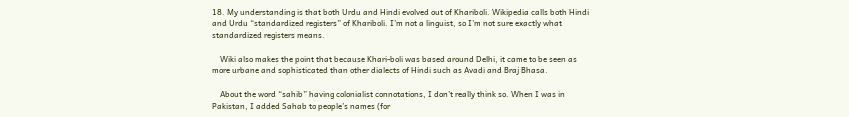18. My understanding is that both Urdu and Hindi evolved out of Khariboli. Wikipedia calls both Hindi and Urdu “standardized registers” of Khariboli. I’m not a linguist, so I’m not sure exactly what standardized registers means.

    Wiki also makes the point that because Khari-boli was based around Delhi, it came to be seen as more urbane and sophisticated than other dialects of Hindi such as Avadi and Braj Bhasa.

    About the word “sahib” having colonialist connotations, I don’t really think so. When I was in Pakistan, I added Sahab to people’s names (for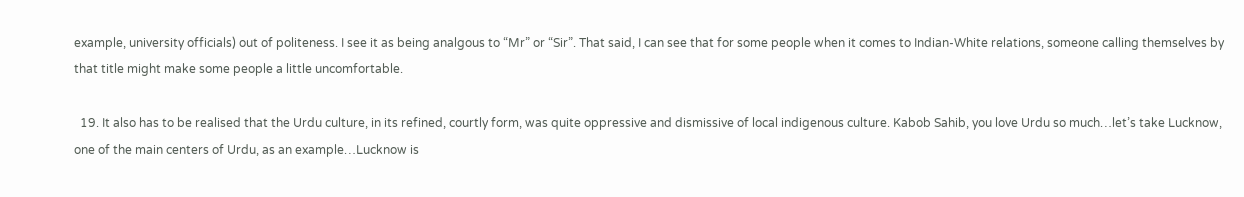example, university officials) out of politeness. I see it as being analgous to “Mr” or “Sir”. That said, I can see that for some people when it comes to Indian-White relations, someone calling themselves by that title might make some people a little uncomfortable.

  19. It also has to be realised that the Urdu culture, in its refined, courtly form, was quite oppressive and dismissive of local indigenous culture. Kabob Sahib, you love Urdu so much…let’s take Lucknow, one of the main centers of Urdu, as an example…Lucknow is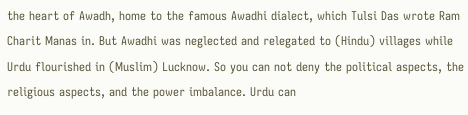the heart of Awadh, home to the famous Awadhi dialect, which Tulsi Das wrote Ram Charit Manas in. But Awadhi was neglected and relegated to (Hindu) villages while Urdu flourished in (Muslim) Lucknow. So you can not deny the political aspects, the religious aspects, and the power imbalance. Urdu can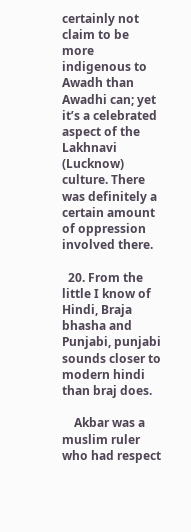certainly not claim to be more indigenous to Awadh than Awadhi can; yet it’s a celebrated aspect of the Lakhnavi (Lucknow) culture. There was definitely a certain amount of oppression involved there.

  20. From the little I know of Hindi, Braja bhasha and Punjabi, punjabi sounds closer to modern hindi than braj does.

    Akbar was a muslim ruler who had respect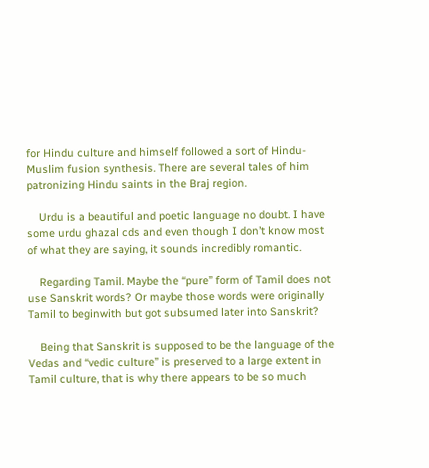for Hindu culture and himself followed a sort of Hindu-Muslim fusion synthesis. There are several tales of him patronizing Hindu saints in the Braj region.

    Urdu is a beautiful and poetic language no doubt. I have some urdu ghazal cds and even though I don’t know most of what they are saying, it sounds incredibly romantic.

    Regarding Tamil. Maybe the “pure” form of Tamil does not use Sanskrit words? Or maybe those words were originally Tamil to beginwith but got subsumed later into Sanskrit?

    Being that Sanskrit is supposed to be the language of the Vedas and “vedic culture” is preserved to a large extent in Tamil culture, that is why there appears to be so much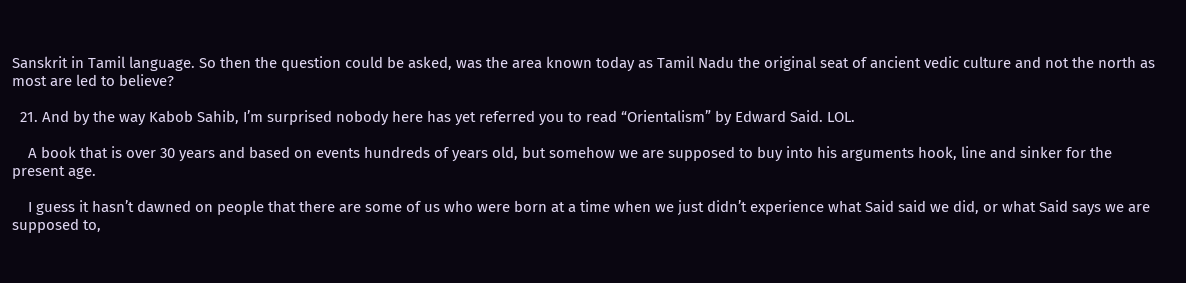Sanskrit in Tamil language. So then the question could be asked, was the area known today as Tamil Nadu the original seat of ancient vedic culture and not the north as most are led to believe?

  21. And by the way Kabob Sahib, I’m surprised nobody here has yet referred you to read “Orientalism” by Edward Said. LOL.

    A book that is over 30 years and based on events hundreds of years old, but somehow we are supposed to buy into his arguments hook, line and sinker for the present age.

    I guess it hasn’t dawned on people that there are some of us who were born at a time when we just didn’t experience what Said said we did, or what Said says we are supposed to,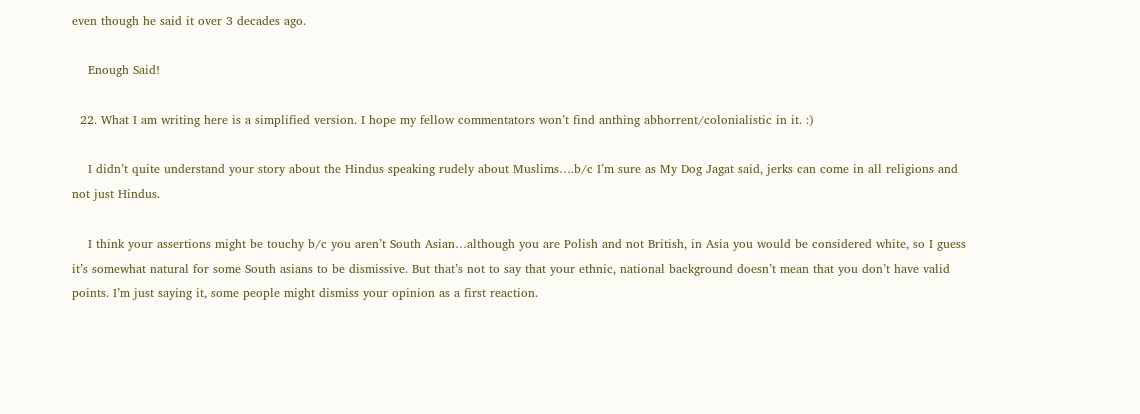even though he said it over 3 decades ago.

    Enough Said!

  22. What I am writing here is a simplified version. I hope my fellow commentators won’t find anthing abhorrent/colonialistic in it. :)

    I didn’t quite understand your story about the Hindus speaking rudely about Muslims….b/c I’m sure as My Dog Jagat said, jerks can come in all religions and not just Hindus.

    I think your assertions might be touchy b/c you aren’t South Asian…although you are Polish and not British, in Asia you would be considered white, so I guess it’s somewhat natural for some South asians to be dismissive. But that’s not to say that your ethnic, national background doesn’t mean that you don’t have valid points. I’m just saying it, some people might dismiss your opinion as a first reaction.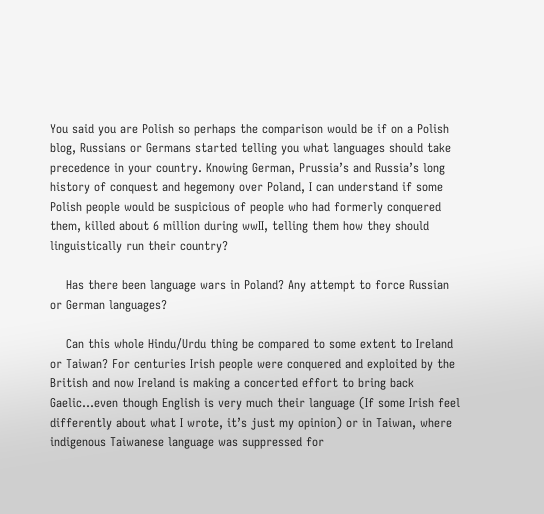You said you are Polish so perhaps the comparison would be if on a Polish blog, Russians or Germans started telling you what languages should take precedence in your country. Knowing German, Prussia’s and Russia’s long history of conquest and hegemony over Poland, I can understand if some Polish people would be suspicious of people who had formerly conquered them, killed about 6 million during wwII, telling them how they should linguistically run their country?

    Has there been language wars in Poland? Any attempt to force Russian or German languages?

    Can this whole Hindu/Urdu thing be compared to some extent to Ireland or Taiwan? For centuries Irish people were conquered and exploited by the British and now Ireland is making a concerted effort to bring back Gaelic…even though English is very much their language (If some Irish feel differently about what I wrote, it’s just my opinion) or in Taiwan, where indigenous Taiwanese language was suppressed for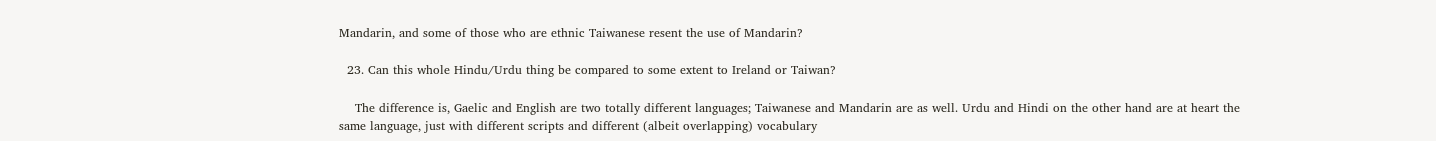Mandarin, and some of those who are ethnic Taiwanese resent the use of Mandarin?

  23. Can this whole Hindu/Urdu thing be compared to some extent to Ireland or Taiwan?

    The difference is, Gaelic and English are two totally different languages; Taiwanese and Mandarin are as well. Urdu and Hindi on the other hand are at heart the same language, just with different scripts and different (albeit overlapping) vocabulary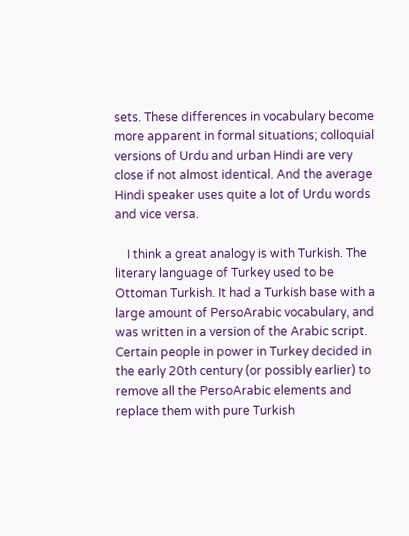sets. These differences in vocabulary become more apparent in formal situations; colloquial versions of Urdu and urban Hindi are very close if not almost identical. And the average Hindi speaker uses quite a lot of Urdu words and vice versa.

    I think a great analogy is with Turkish. The literary language of Turkey used to be Ottoman Turkish. It had a Turkish base with a large amount of PersoArabic vocabulary, and was written in a version of the Arabic script. Certain people in power in Turkey decided in the early 20th century (or possibly earlier) to remove all the PersoArabic elements and replace them with pure Turkish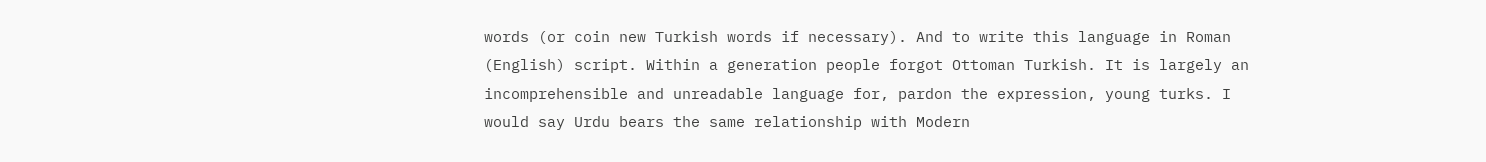words (or coin new Turkish words if necessary). And to write this language in Roman (English) script. Within a generation people forgot Ottoman Turkish. It is largely an incomprehensible and unreadable language for, pardon the expression, young turks. I would say Urdu bears the same relationship with Modern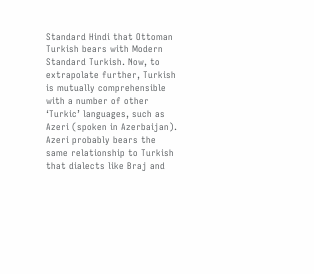Standard Hindi that Ottoman Turkish bears with Modern Standard Turkish. Now, to extrapolate further, Turkish is mutually comprehensible with a number of other ‘Turkic’ languages, such as Azeri (spoken in Azerbaijan). Azeri probably bears the same relationship to Turkish that dialects like Braj and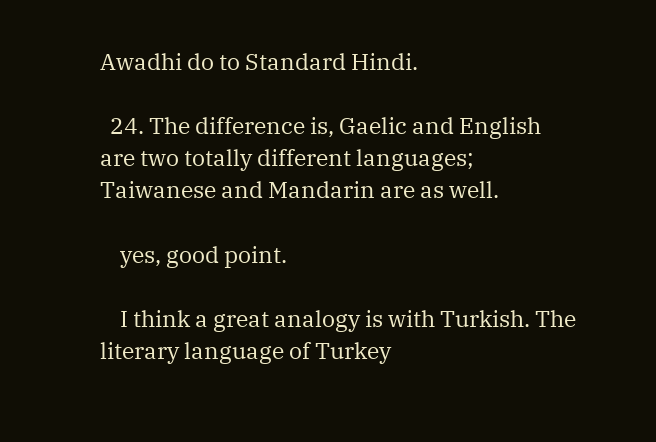Awadhi do to Standard Hindi.

  24. The difference is, Gaelic and English are two totally different languages; Taiwanese and Mandarin are as well.

    yes, good point.

    I think a great analogy is with Turkish. The literary language of Turkey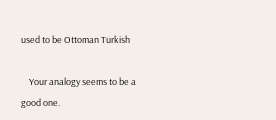used to be Ottoman Turkish

    Your analogy seems to be a good one.